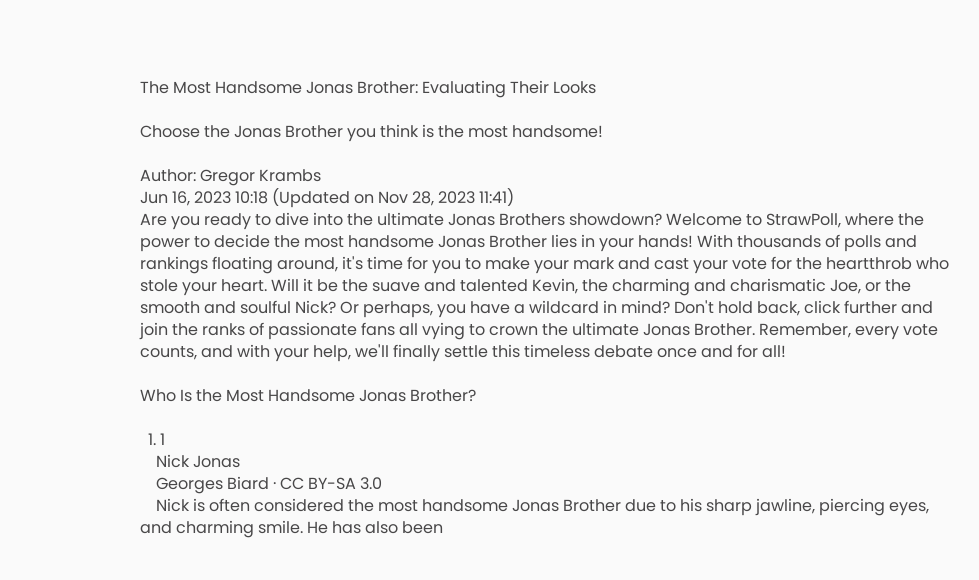The Most Handsome Jonas Brother: Evaluating Their Looks

Choose the Jonas Brother you think is the most handsome!

Author: Gregor Krambs
Jun 16, 2023 10:18 (Updated on Nov 28, 2023 11:41)
Are you ready to dive into the ultimate Jonas Brothers showdown? Welcome to StrawPoll, where the power to decide the most handsome Jonas Brother lies in your hands! With thousands of polls and rankings floating around, it's time for you to make your mark and cast your vote for the heartthrob who stole your heart. Will it be the suave and talented Kevin, the charming and charismatic Joe, or the smooth and soulful Nick? Or perhaps, you have a wildcard in mind? Don't hold back, click further and join the ranks of passionate fans all vying to crown the ultimate Jonas Brother. Remember, every vote counts, and with your help, we'll finally settle this timeless debate once and for all!

Who Is the Most Handsome Jonas Brother?

  1. 1
    Nick Jonas
    Georges Biard · CC BY-SA 3.0
    Nick is often considered the most handsome Jonas Brother due to his sharp jawline, piercing eyes, and charming smile. He has also been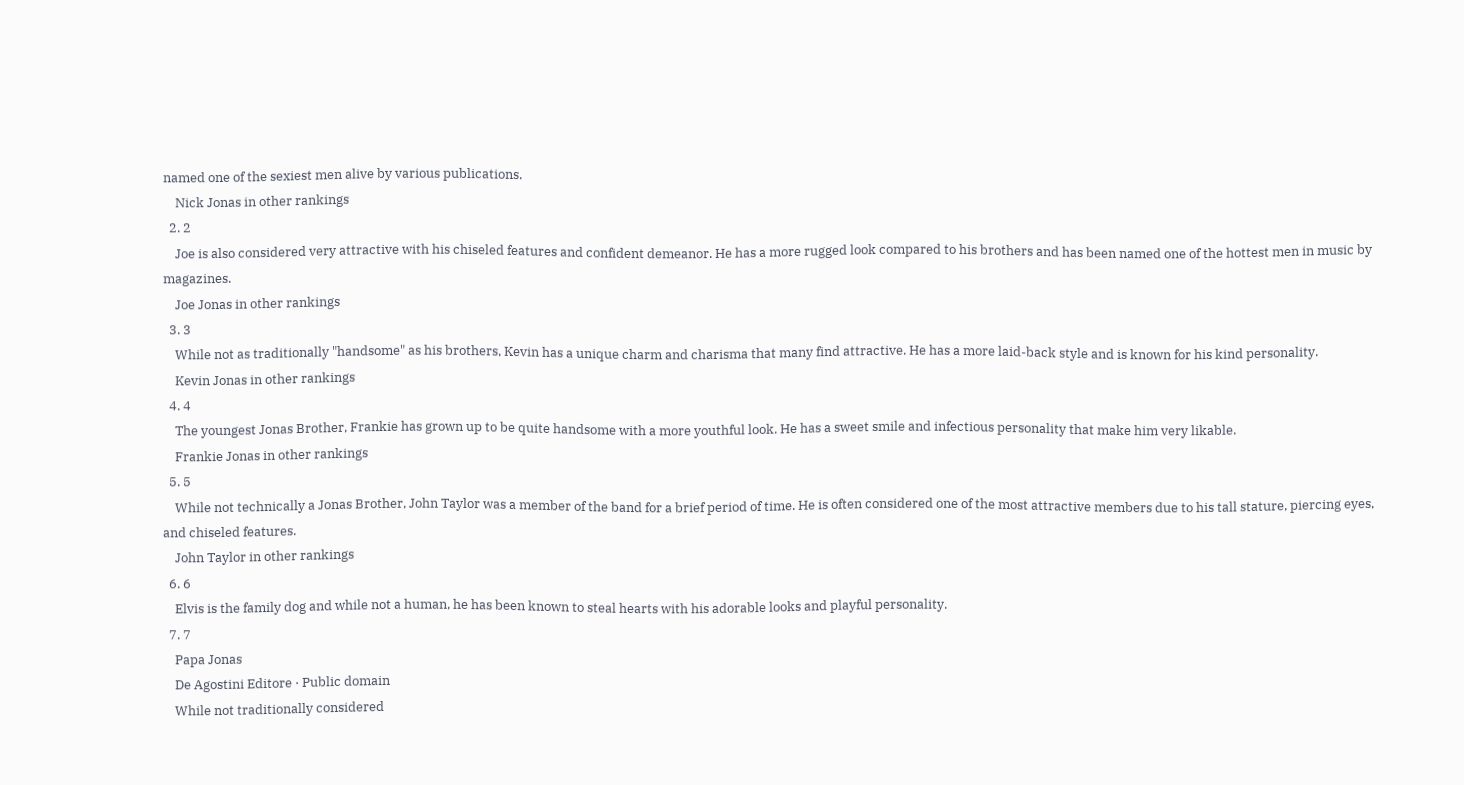named one of the sexiest men alive by various publications.
    Nick Jonas in other rankings
  2. 2
    Joe is also considered very attractive with his chiseled features and confident demeanor. He has a more rugged look compared to his brothers and has been named one of the hottest men in music by magazines.
    Joe Jonas in other rankings
  3. 3
    While not as traditionally "handsome" as his brothers, Kevin has a unique charm and charisma that many find attractive. He has a more laid-back style and is known for his kind personality.
    Kevin Jonas in other rankings
  4. 4
    The youngest Jonas Brother, Frankie has grown up to be quite handsome with a more youthful look. He has a sweet smile and infectious personality that make him very likable.
    Frankie Jonas in other rankings
  5. 5
    While not technically a Jonas Brother, John Taylor was a member of the band for a brief period of time. He is often considered one of the most attractive members due to his tall stature, piercing eyes, and chiseled features.
    John Taylor in other rankings
  6. 6
    Elvis is the family dog and while not a human, he has been known to steal hearts with his adorable looks and playful personality.
  7. 7
    Papa Jonas
    De Agostini Editore · Public domain
    While not traditionally considered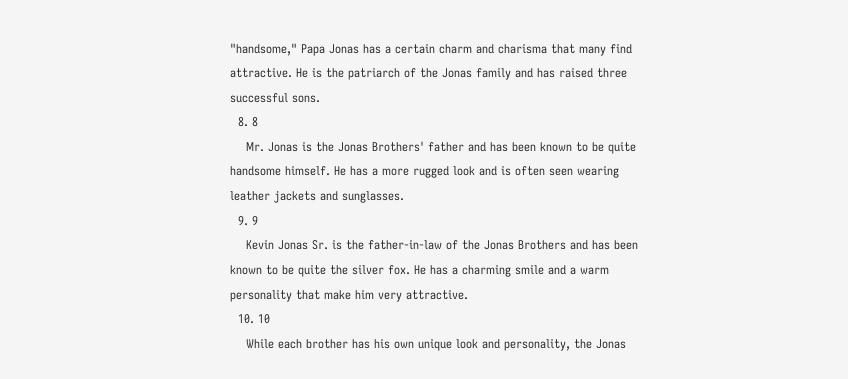"handsome," Papa Jonas has a certain charm and charisma that many find attractive. He is the patriarch of the Jonas family and has raised three successful sons.
  8. 8
    Mr. Jonas is the Jonas Brothers' father and has been known to be quite handsome himself. He has a more rugged look and is often seen wearing leather jackets and sunglasses.
  9. 9
    Kevin Jonas Sr. is the father-in-law of the Jonas Brothers and has been known to be quite the silver fox. He has a charming smile and a warm personality that make him very attractive.
  10. 10
    While each brother has his own unique look and personality, the Jonas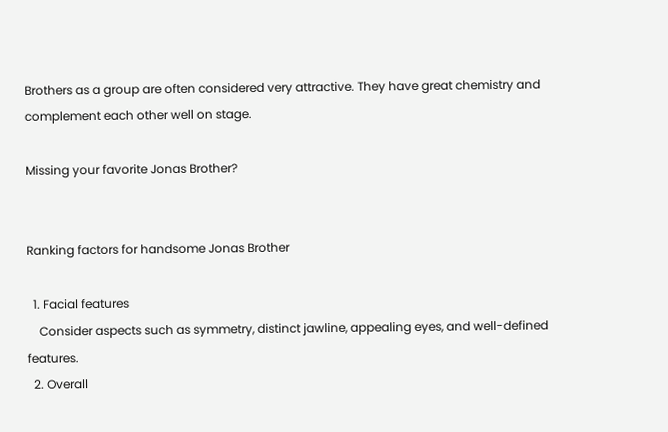Brothers as a group are often considered very attractive. They have great chemistry and complement each other well on stage.

Missing your favorite Jonas Brother?


Ranking factors for handsome Jonas Brother

  1. Facial features
    Consider aspects such as symmetry, distinct jawline, appealing eyes, and well-defined features.
  2. Overall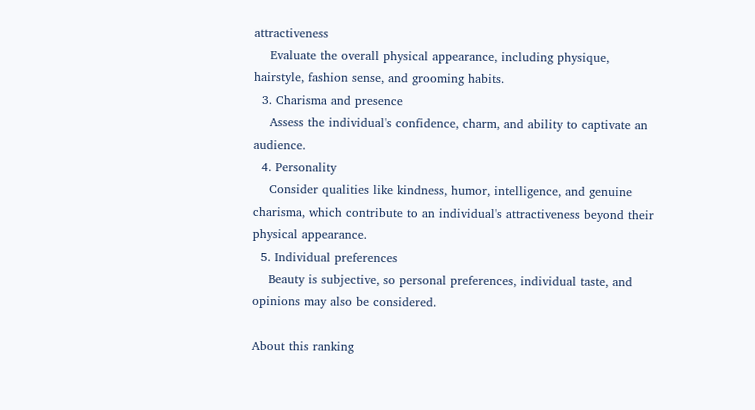attractiveness
    Evaluate the overall physical appearance, including physique, hairstyle, fashion sense, and grooming habits.
  3. Charisma and presence
    Assess the individual's confidence, charm, and ability to captivate an audience.
  4. Personality
    Consider qualities like kindness, humor, intelligence, and genuine charisma, which contribute to an individual's attractiveness beyond their physical appearance.
  5. Individual preferences
    Beauty is subjective, so personal preferences, individual taste, and opinions may also be considered.

About this ranking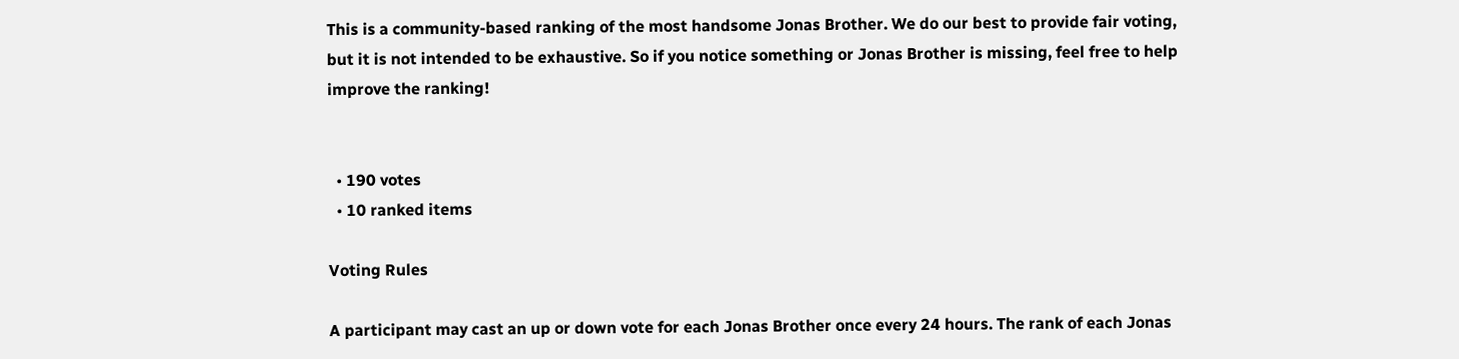This is a community-based ranking of the most handsome Jonas Brother. We do our best to provide fair voting, but it is not intended to be exhaustive. So if you notice something or Jonas Brother is missing, feel free to help improve the ranking!


  • 190 votes
  • 10 ranked items

Voting Rules

A participant may cast an up or down vote for each Jonas Brother once every 24 hours. The rank of each Jonas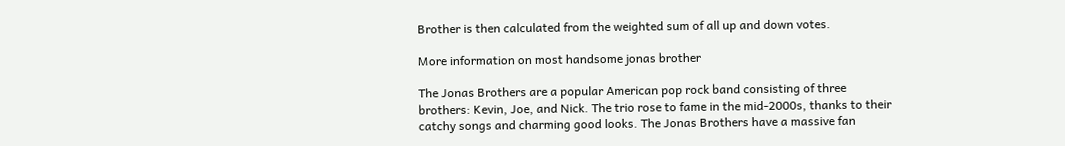Brother is then calculated from the weighted sum of all up and down votes.

More information on most handsome jonas brother

The Jonas Brothers are a popular American pop rock band consisting of three brothers: Kevin, Joe, and Nick. The trio rose to fame in the mid-2000s, thanks to their catchy songs and charming good looks. The Jonas Brothers have a massive fan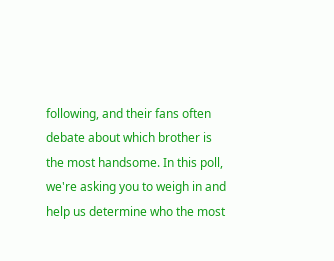following, and their fans often debate about which brother is the most handsome. In this poll, we're asking you to weigh in and help us determine who the most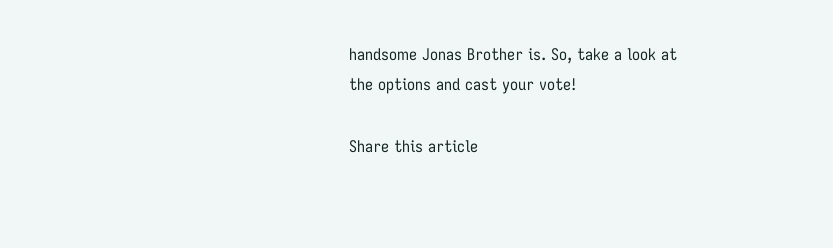handsome Jonas Brother is. So, take a look at the options and cast your vote!

Share this article